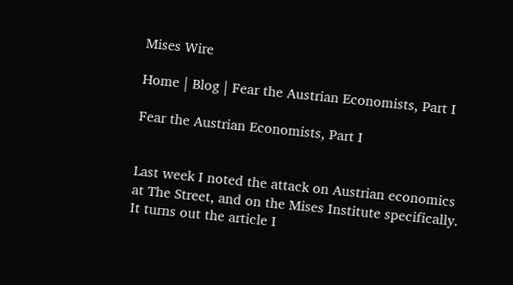Mises Wire

Home | Blog | Fear the Austrian Economists, Part I

Fear the Austrian Economists, Part I


Last week I noted the attack on Austrian economics at The Street, and on the Mises Institute specifically. It turns out the article I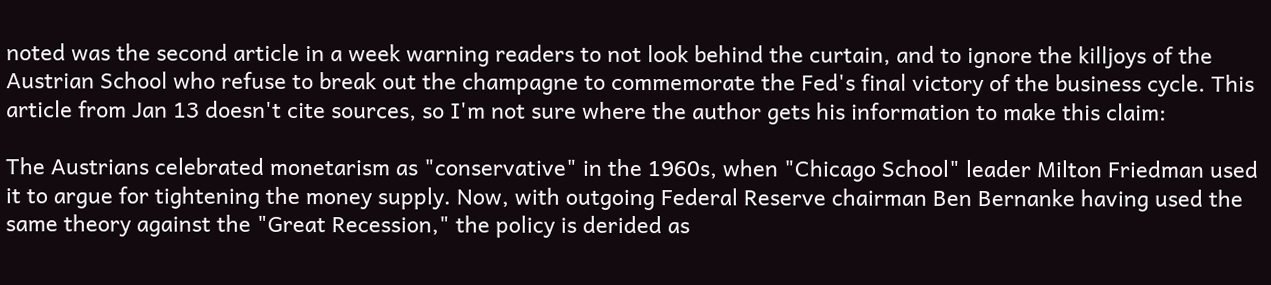noted was the second article in a week warning readers to not look behind the curtain, and to ignore the killjoys of the Austrian School who refuse to break out the champagne to commemorate the Fed's final victory of the business cycle. This article from Jan 13 doesn't cite sources, so I'm not sure where the author gets his information to make this claim:

The Austrians celebrated monetarism as "conservative" in the 1960s, when "Chicago School" leader Milton Friedman used it to argue for tightening the money supply. Now, with outgoing Federal Reserve chairman Ben Bernanke having used the same theory against the "Great Recession," the policy is derided as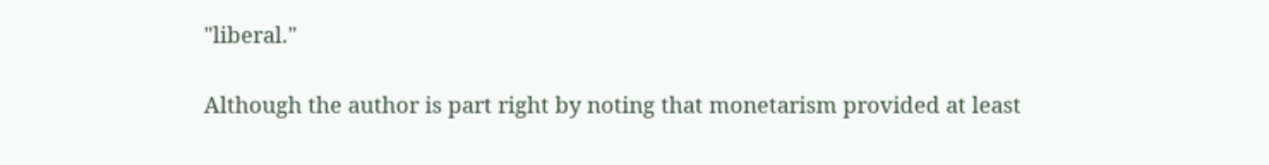"liberal."

Although the author is part right by noting that monetarism provided at least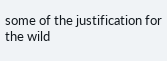some of the justification for the wild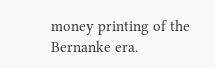money printing of the Bernanke era.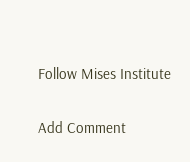Follow Mises Institute

Add Comment